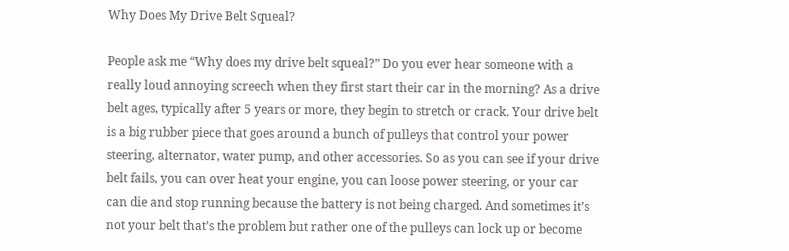Why Does My Drive Belt Squeal?

People ask me “Why does my drive belt squeal?” Do you ever hear someone with a really loud annoying screech when they first start their car in the morning? As a drive belt ages, typically after 5 years or more, they begin to stretch or crack. Your drive belt is a big rubber piece that goes around a bunch of pulleys that control your power steering, alternator, water pump, and other accessories. So as you can see if your drive belt fails, you can over heat your engine, you can loose power steering, or your car can die and stop running because the battery is not being charged. And sometimes it’s not your belt that’s the problem but rather one of the pulleys can lock up or become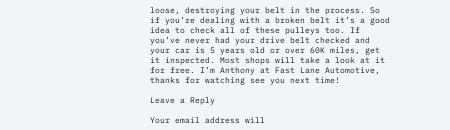loose, destroying your belt in the process. So if you’re dealing with a broken belt it’s a good idea to check all of these pulleys too. If you’ve never had your drive belt checked and your car is 5 years old or over 60K miles, get it inspected. Most shops will take a look at it for free. I’m Anthony at Fast Lane Automotive, thanks for watching see you next time!

Leave a Reply

Your email address will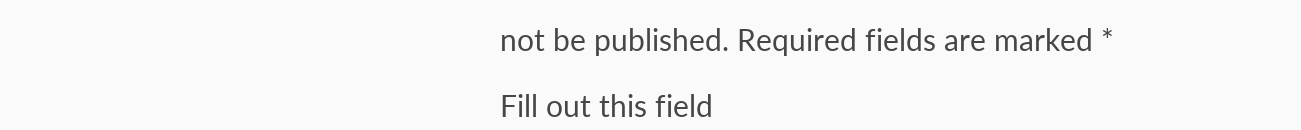not be published. Required fields are marked *

Fill out this field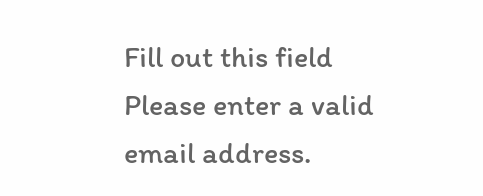Fill out this field
Please enter a valid email address.